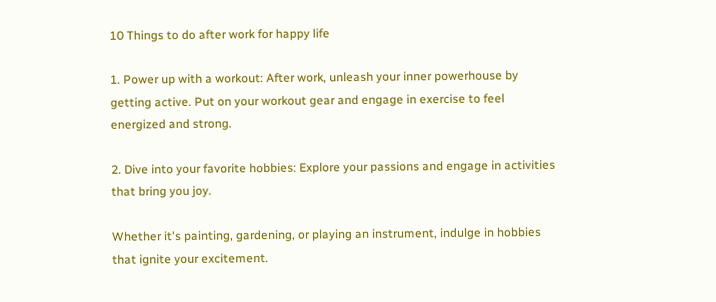10 Things to do after work for happy life

1. Power up with a workout: After work, unleash your inner powerhouse by getting active. Put on your workout gear and engage in exercise to feel energized and strong.

2. Dive into your favorite hobbies: Explore your passions and engage in activities that bring you joy.

Whether it's painting, gardening, or playing an instrument, indulge in hobbies that ignite your excitement.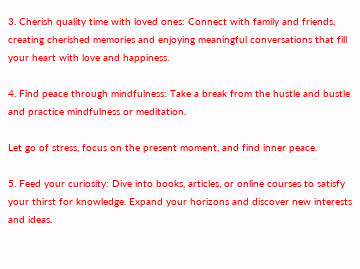3. Cherish quality time with loved ones: Connect with family and friends, creating cherished memories and enjoying meaningful conversations that fill your heart with love and happiness.

4. Find peace through mindfulness: Take a break from the hustle and bustle and practice mindfulness or meditation.

Let go of stress, focus on the present moment, and find inner peace.

5. Feed your curiosity: Dive into books, articles, or online courses to satisfy your thirst for knowledge. Expand your horizons and discover new interests and ideas.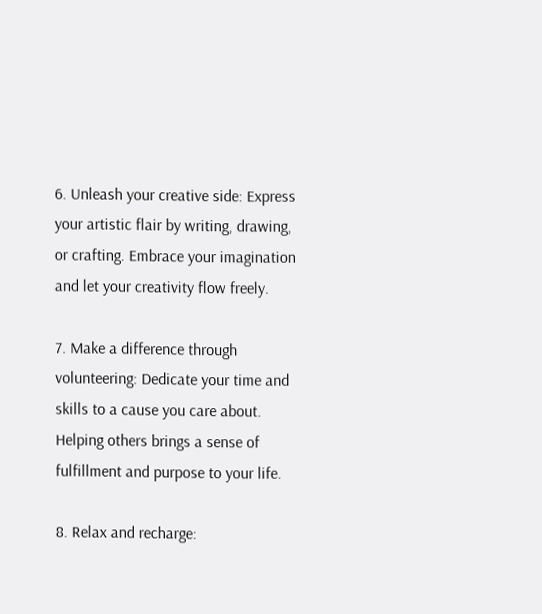6. Unleash your creative side: Express your artistic flair by writing, drawing, or crafting. Embrace your imagination and let your creativity flow freely.

7. Make a difference through volunteering: Dedicate your time and skills to a cause you care about. Helping others brings a sense of fulfillment and purpose to your life.

8. Relax and recharge: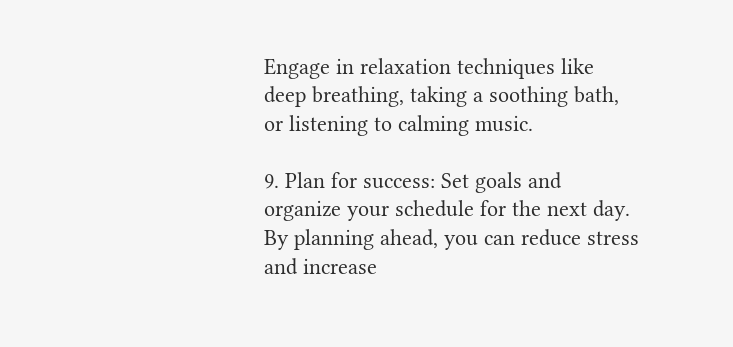Engage in relaxation techniques like deep breathing, taking a soothing bath, or listening to calming music.

9. Plan for success: Set goals and organize your schedule for the next day. By planning ahead, you can reduce stress and increase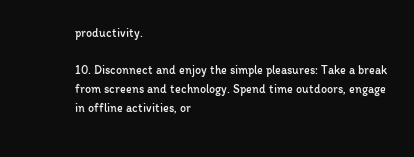productivity.

10. Disconnect and enjoy the simple pleasures: Take a break from screens and technology. Spend time outdoors, engage in offline activities, or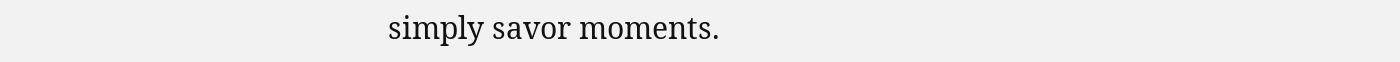simply savor moments.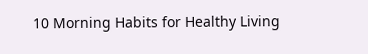10 Morning Habits for Healthy Living